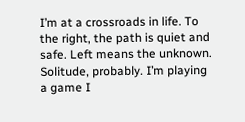I’m at a crossroads in life. To the right, the path is quiet and safe. Left means the unknown. Solitude, probably. I’m playing a game I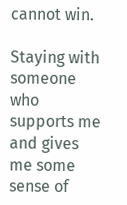cannot win.

Staying with someone who supports me and gives me some sense of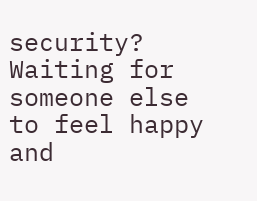security? Waiting for someone else to feel happy and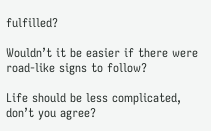fulfilled?

Wouldn’t it be easier if there were road-like signs to follow?

Life should be less complicated, don’t you agree?